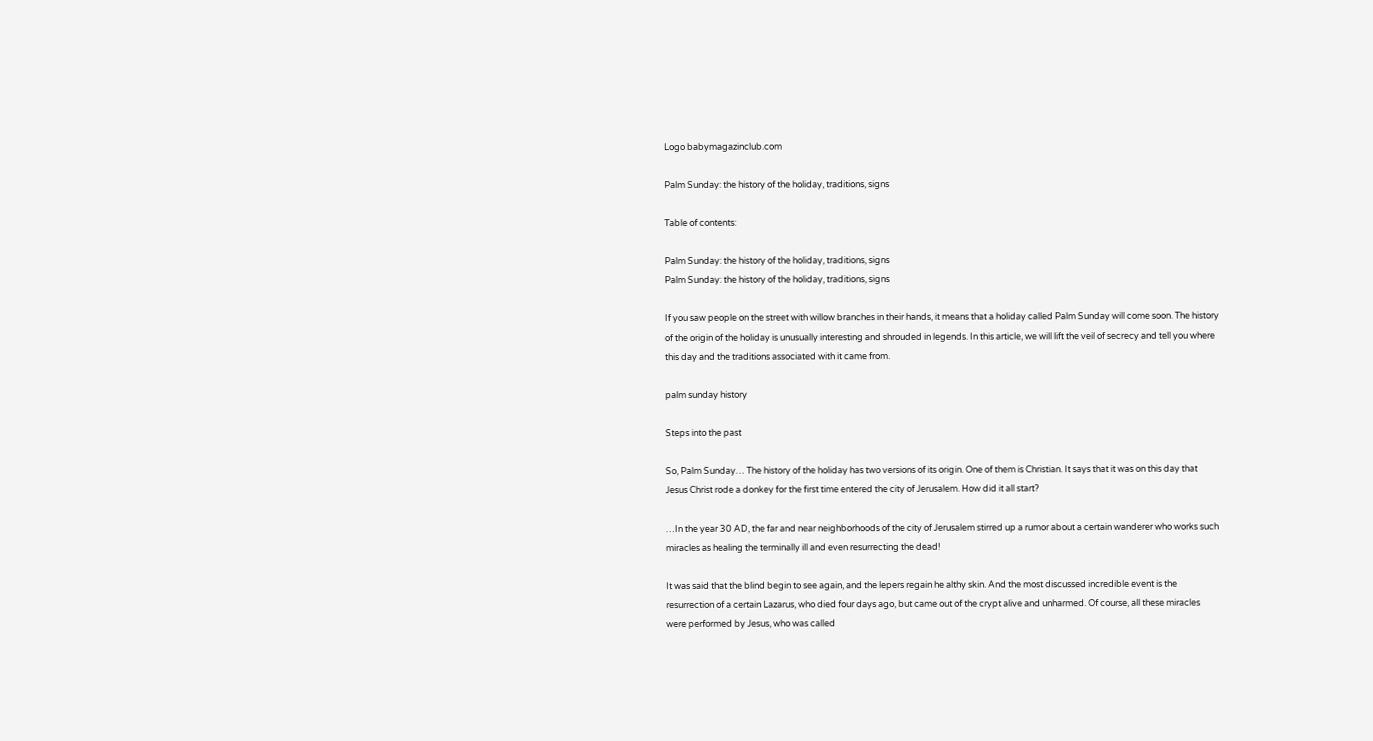Logo babymagazinclub.com

Palm Sunday: the history of the holiday, traditions, signs

Table of contents:

Palm Sunday: the history of the holiday, traditions, signs
Palm Sunday: the history of the holiday, traditions, signs

If you saw people on the street with willow branches in their hands, it means that a holiday called Palm Sunday will come soon. The history of the origin of the holiday is unusually interesting and shrouded in legends. In this article, we will lift the veil of secrecy and tell you where this day and the traditions associated with it came from.

palm sunday history

Steps into the past

So, Palm Sunday… The history of the holiday has two versions of its origin. One of them is Christian. It says that it was on this day that Jesus Christ rode a donkey for the first time entered the city of Jerusalem. How did it all start?

…In the year 30 AD, the far and near neighborhoods of the city of Jerusalem stirred up a rumor about a certain wanderer who works such miracles as healing the terminally ill and even resurrecting the dead!

It was said that the blind begin to see again, and the lepers regain he althy skin. And the most discussed incredible event is the resurrection of a certain Lazarus, who died four days ago, but came out of the crypt alive and unharmed. Of course, all these miracles were performed by Jesus, who was called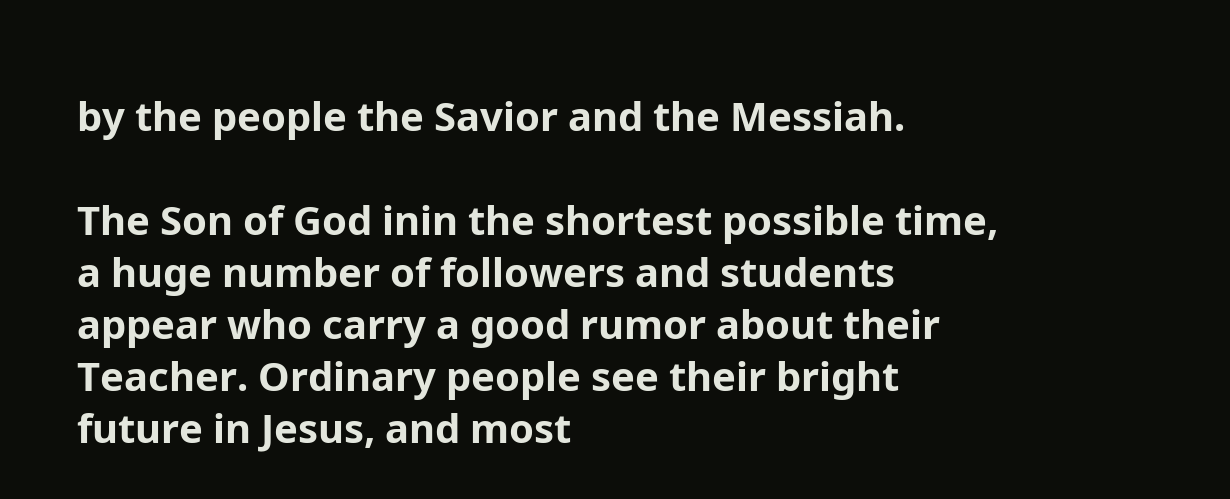by the people the Savior and the Messiah.

The Son of God inin the shortest possible time, a huge number of followers and students appear who carry a good rumor about their Teacher. Ordinary people see their bright future in Jesus, and most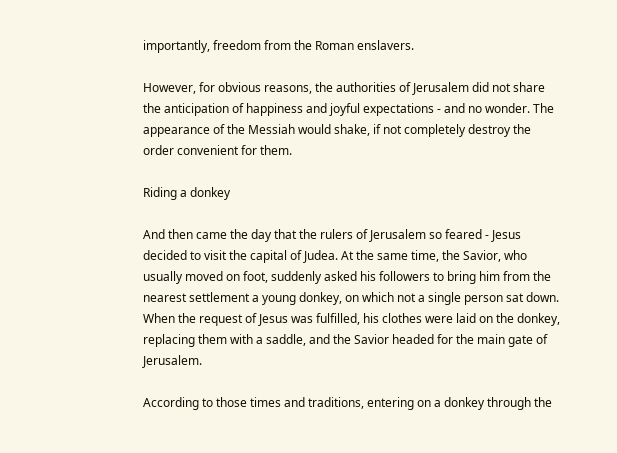importantly, freedom from the Roman enslavers.

However, for obvious reasons, the authorities of Jerusalem did not share the anticipation of happiness and joyful expectations - and no wonder. The appearance of the Messiah would shake, if not completely destroy the order convenient for them.

Riding a donkey

And then came the day that the rulers of Jerusalem so feared - Jesus decided to visit the capital of Judea. At the same time, the Savior, who usually moved on foot, suddenly asked his followers to bring him from the nearest settlement a young donkey, on which not a single person sat down. When the request of Jesus was fulfilled, his clothes were laid on the donkey, replacing them with a saddle, and the Savior headed for the main gate of Jerusalem.

According to those times and traditions, entering on a donkey through the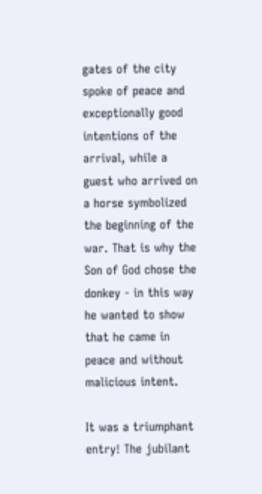gates of the city spoke of peace and exceptionally good intentions of the arrival, while a guest who arrived on a horse symbolized the beginning of the war. That is why the Son of God chose the donkey - in this way he wanted to show that he came in peace and without malicious intent.

It was a triumphant entry! The jubilant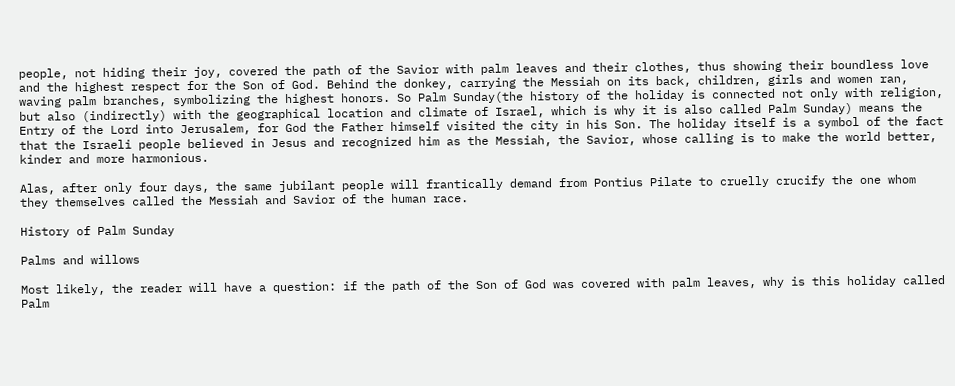people, not hiding their joy, covered the path of the Savior with palm leaves and their clothes, thus showing their boundless love and the highest respect for the Son of God. Behind the donkey, carrying the Messiah on its back, children, girls and women ran, waving palm branches, symbolizing the highest honors. So Palm Sunday(the history of the holiday is connected not only with religion, but also (indirectly) with the geographical location and climate of Israel, which is why it is also called Palm Sunday) means the Entry of the Lord into Jerusalem, for God the Father himself visited the city in his Son. The holiday itself is a symbol of the fact that the Israeli people believed in Jesus and recognized him as the Messiah, the Savior, whose calling is to make the world better, kinder and more harmonious.

Alas, after only four days, the same jubilant people will frantically demand from Pontius Pilate to cruelly crucify the one whom they themselves called the Messiah and Savior of the human race.

History of Palm Sunday

Palms and willows

Most likely, the reader will have a question: if the path of the Son of God was covered with palm leaves, why is this holiday called Palm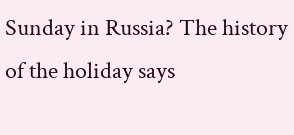Sunday in Russia? The history of the holiday says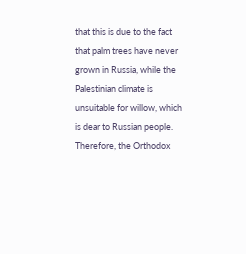that this is due to the fact that palm trees have never grown in Russia, while the Palestinian climate is unsuitable for willow, which is dear to Russian people. Therefore, the Orthodox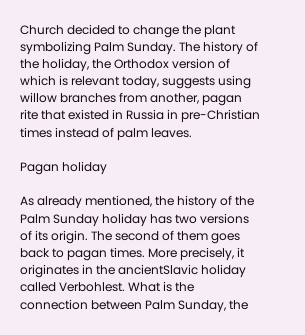Church decided to change the plant symbolizing Palm Sunday. The history of the holiday, the Orthodox version of which is relevant today, suggests using willow branches from another, pagan rite that existed in Russia in pre-Christian times instead of palm leaves.

Pagan holiday

As already mentioned, the history of the Palm Sunday holiday has two versions of its origin. The second of them goes back to pagan times. More precisely, it originates in the ancientSlavic holiday called Verbohlest. What is the connection between Palm Sunday, the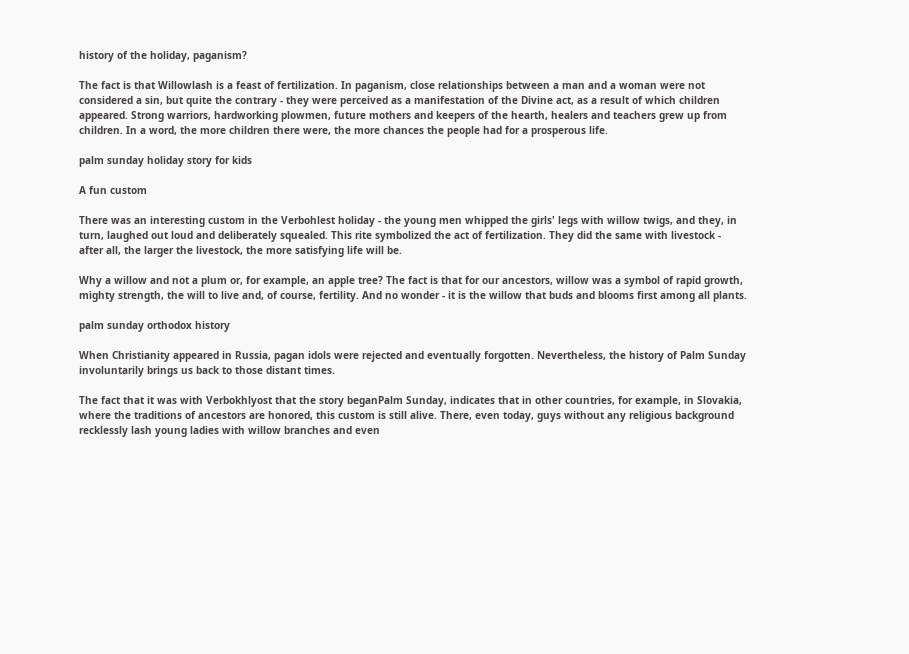history of the holiday, paganism?

The fact is that Willowlash is a feast of fertilization. In paganism, close relationships between a man and a woman were not considered a sin, but quite the contrary - they were perceived as a manifestation of the Divine act, as a result of which children appeared. Strong warriors, hardworking plowmen, future mothers and keepers of the hearth, healers and teachers grew up from children. In a word, the more children there were, the more chances the people had for a prosperous life.

palm sunday holiday story for kids

A fun custom

There was an interesting custom in the Verbohlest holiday - the young men whipped the girls' legs with willow twigs, and they, in turn, laughed out loud and deliberately squealed. This rite symbolized the act of fertilization. They did the same with livestock - after all, the larger the livestock, the more satisfying life will be.

Why a willow and not a plum or, for example, an apple tree? The fact is that for our ancestors, willow was a symbol of rapid growth, mighty strength, the will to live and, of course, fertility. And no wonder - it is the willow that buds and blooms first among all plants.

palm sunday orthodox history

When Christianity appeared in Russia, pagan idols were rejected and eventually forgotten. Nevertheless, the history of Palm Sunday involuntarily brings us back to those distant times.

The fact that it was with Verbokhlyost that the story beganPalm Sunday, indicates that in other countries, for example, in Slovakia, where the traditions of ancestors are honored, this custom is still alive. There, even today, guys without any religious background recklessly lash young ladies with willow branches and even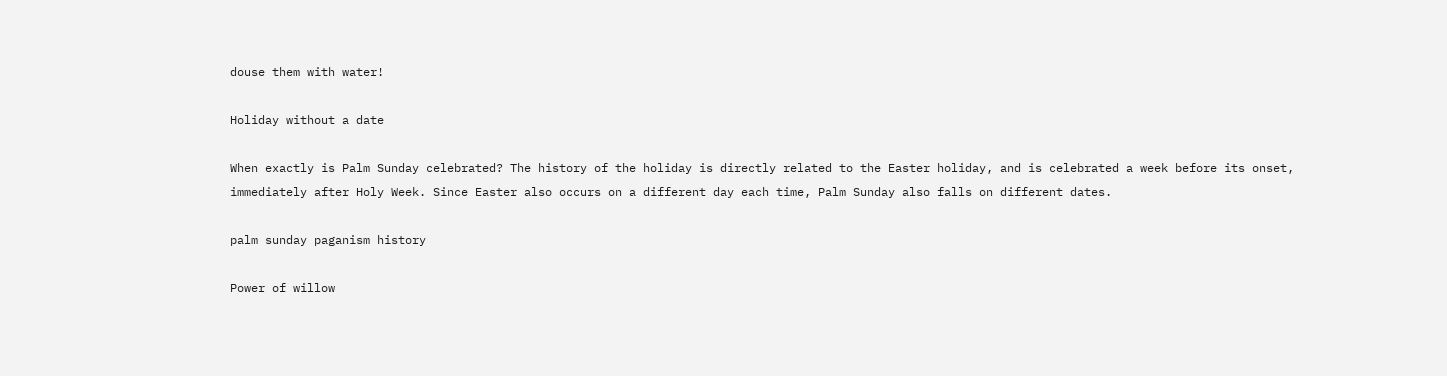douse them with water!

Holiday without a date

When exactly is Palm Sunday celebrated? The history of the holiday is directly related to the Easter holiday, and is celebrated a week before its onset, immediately after Holy Week. Since Easter also occurs on a different day each time, Palm Sunday also falls on different dates.

palm sunday paganism history

Power of willow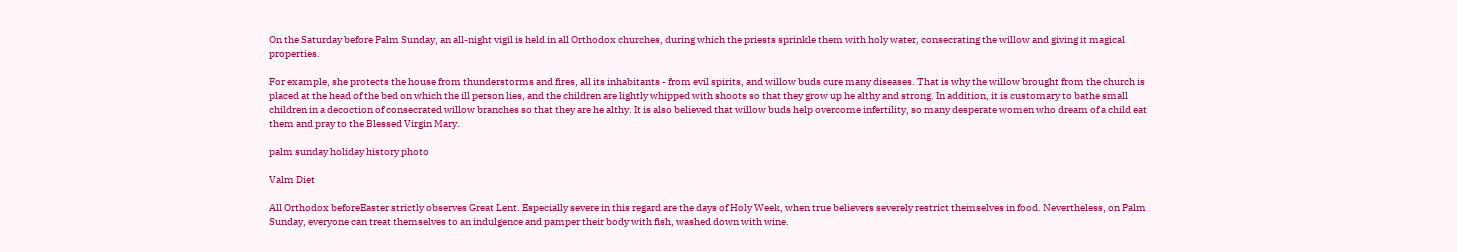On the Saturday before Palm Sunday, an all-night vigil is held in all Orthodox churches, during which the priests sprinkle them with holy water, consecrating the willow and giving it magical properties.

For example, she protects the house from thunderstorms and fires, all its inhabitants - from evil spirits, and willow buds cure many diseases. That is why the willow brought from the church is placed at the head of the bed on which the ill person lies, and the children are lightly whipped with shoots so that they grow up he althy and strong. In addition, it is customary to bathe small children in a decoction of consecrated willow branches so that they are he althy. It is also believed that willow buds help overcome infertility, so many desperate women who dream of a child eat them and pray to the Blessed Virgin Mary.

palm sunday holiday history photo

Valm Diet

All Orthodox beforeEaster strictly observes Great Lent. Especially severe in this regard are the days of Holy Week, when true believers severely restrict themselves in food. Nevertheless, on Palm Sunday, everyone can treat themselves to an indulgence and pamper their body with fish, washed down with wine.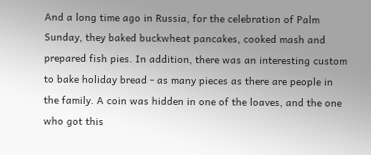And a long time ago in Russia, for the celebration of Palm Sunday, they baked buckwheat pancakes, cooked mash and prepared fish pies. In addition, there was an interesting custom to bake holiday bread - as many pieces as there are people in the family. A coin was hidden in one of the loaves, and the one who got this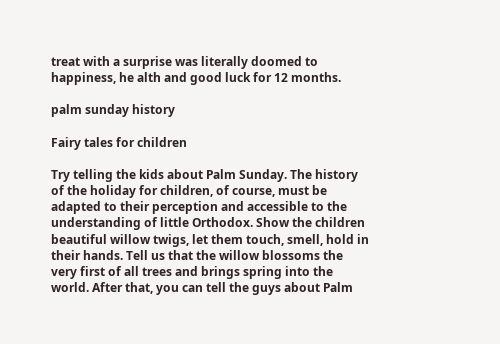treat with a surprise was literally doomed to happiness, he alth and good luck for 12 months.

palm sunday history

Fairy tales for children

Try telling the kids about Palm Sunday. The history of the holiday for children, of course, must be adapted to their perception and accessible to the understanding of little Orthodox. Show the children beautiful willow twigs, let them touch, smell, hold in their hands. Tell us that the willow blossoms the very first of all trees and brings spring into the world. After that, you can tell the guys about Palm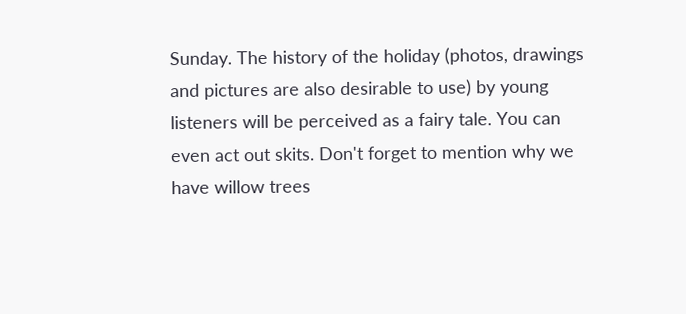Sunday. The history of the holiday (photos, drawings and pictures are also desirable to use) by young listeners will be perceived as a fairy tale. You can even act out skits. Don't forget to mention why we have willow trees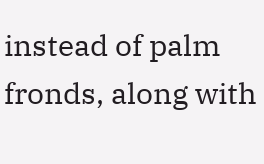instead of palm fronds, along with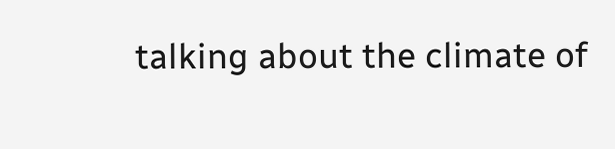talking about the climate of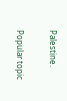Palestine.

Popular topic